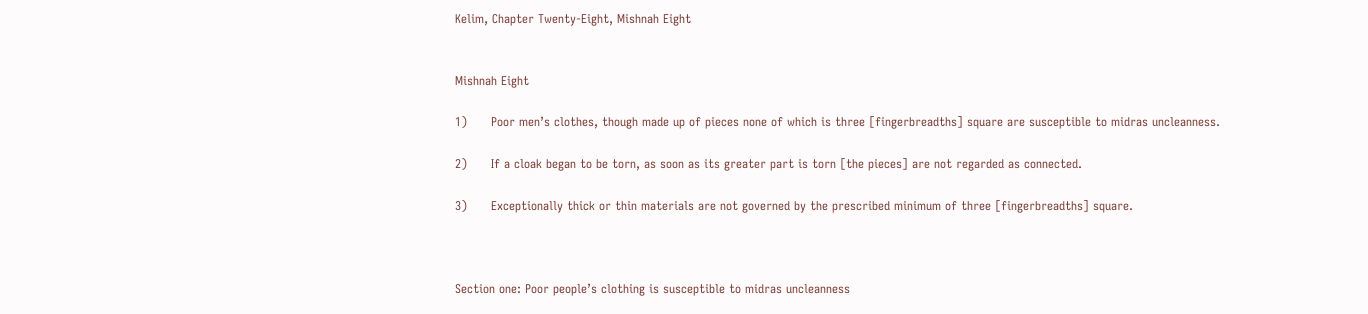Kelim, Chapter Twenty-Eight, Mishnah Eight


Mishnah Eight

1)      Poor men’s clothes, though made up of pieces none of which is three [fingerbreadths] square are susceptible to midras uncleanness.

2)      If a cloak began to be torn, as soon as its greater part is torn [the pieces] are not regarded as connected.

3)      Exceptionally thick or thin materials are not governed by the prescribed minimum of three [fingerbreadths] square.



Section one: Poor people’s clothing is susceptible to midras uncleanness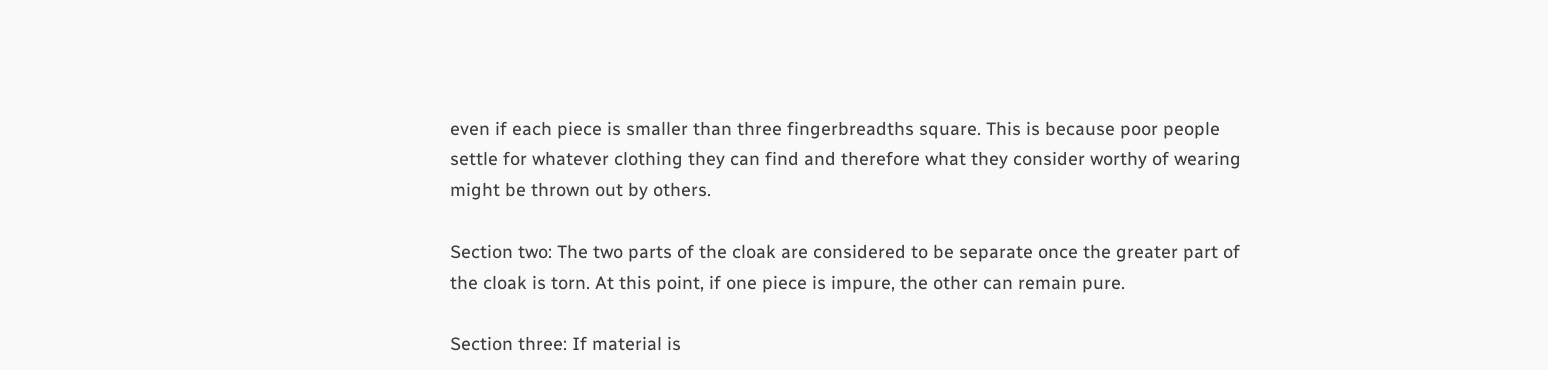even if each piece is smaller than three fingerbreadths square. This is because poor people settle for whatever clothing they can find and therefore what they consider worthy of wearing might be thrown out by others.

Section two: The two parts of the cloak are considered to be separate once the greater part of the cloak is torn. At this point, if one piece is impure, the other can remain pure.

Section three: If material is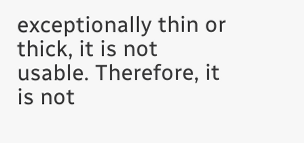exceptionally thin or thick, it is not usable. Therefore, it is not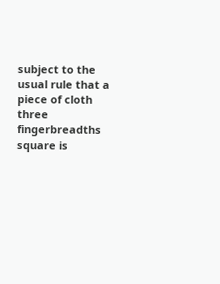subject to the usual rule that a piece of cloth three fingerbreadths square is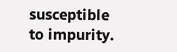susceptible to impurity.